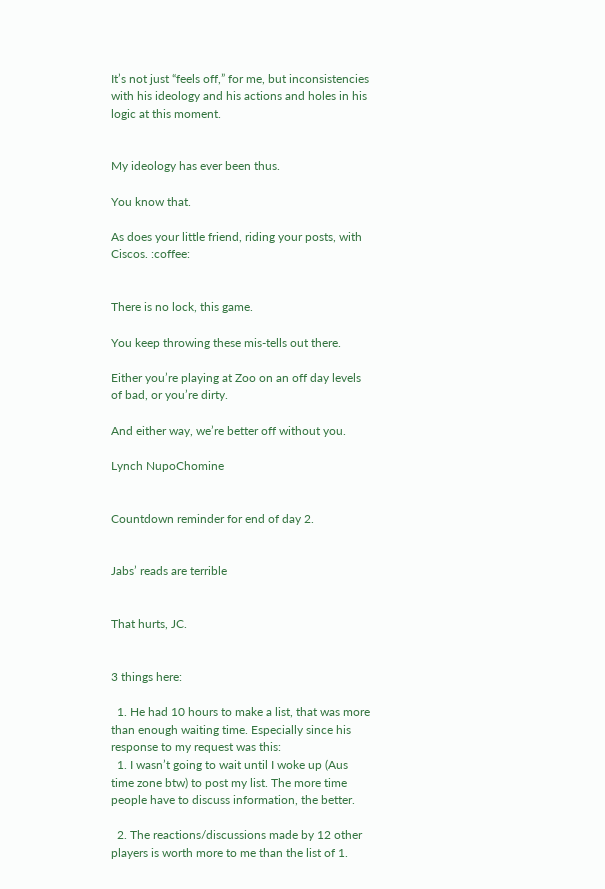It’s not just “feels off,” for me, but inconsistencies with his ideology and his actions and holes in his logic at this moment.


My ideology has ever been thus.

You know that.

As does your little friend, riding your posts, with Ciscos. :coffee:


There is no lock, this game.

You keep throwing these mis-tells out there.

Either you’re playing at Zoo on an off day levels of bad, or you’re dirty.

And either way, we’re better off without you.

Lynch NupoChomine


Countdown reminder for end of day 2.


Jabs’ reads are terrible


That hurts, JC.


3 things here:

  1. He had 10 hours to make a list, that was more than enough waiting time. Especially since his response to my request was this:
  1. I wasn’t going to wait until I woke up (Aus time zone btw) to post my list. The more time people have to discuss information, the better.

  2. The reactions/discussions made by 12 other players is worth more to me than the list of 1.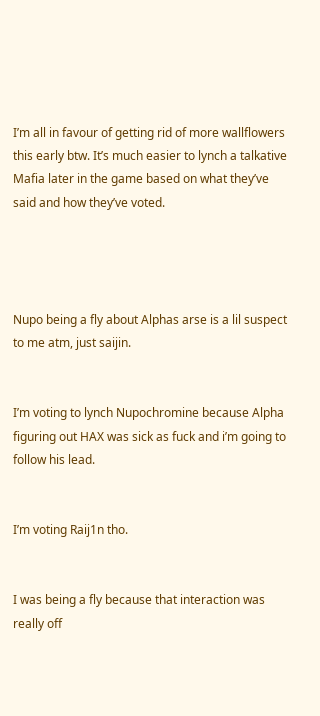I’m all in favour of getting rid of more wallflowers this early btw. It’s much easier to lynch a talkative Mafia later in the game based on what they’ve said and how they’ve voted.




Nupo being a fly about Alphas arse is a lil suspect to me atm, just saijin.


I’m voting to lynch Nupochromine because Alpha figuring out HAX was sick as fuck and i’m going to follow his lead.


I’m voting Raij1n tho.


I was being a fly because that interaction was really off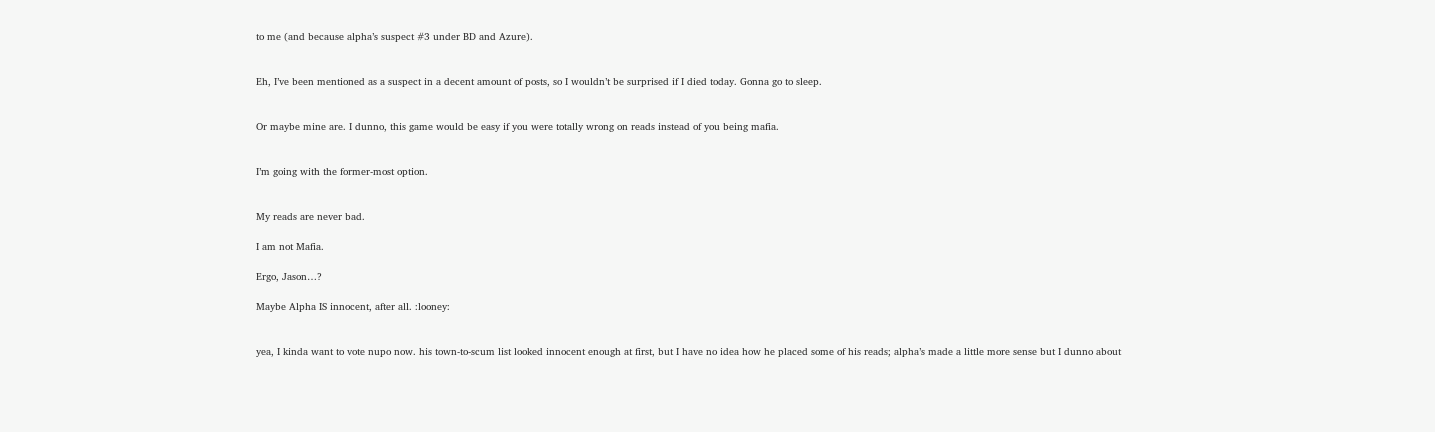to me (and because alpha’s suspect #3 under BD and Azure).


Eh, I’ve been mentioned as a suspect in a decent amount of posts, so I wouldn’t be surprised if I died today. Gonna go to sleep.


Or maybe mine are. I dunno, this game would be easy if you were totally wrong on reads instead of you being mafia.


I’m going with the former-most option.


My reads are never bad.

I am not Mafia.

Ergo, Jason…?

Maybe Alpha IS innocent, after all. :looney:


yea, I kinda want to vote nupo now. his town-to-scum list looked innocent enough at first, but I have no idea how he placed some of his reads; alpha’s made a little more sense but I dunno about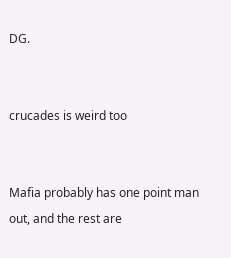DG.


crucades is weird too


Mafia probably has one point man out, and the rest are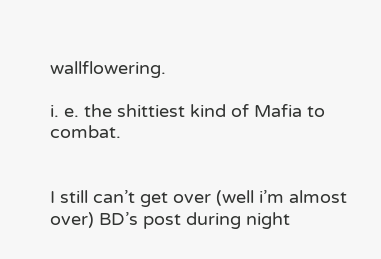wallflowering.

i. e. the shittiest kind of Mafia to combat.


I still can’t get over (well i’m almost over) BD’s post during night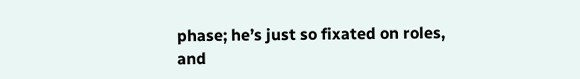phase; he’s just so fixated on roles, and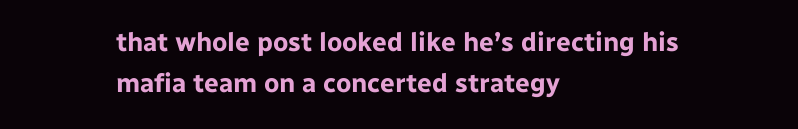that whole post looked like he’s directing his mafia team on a concerted strategy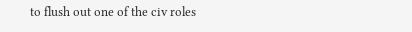to flush out one of the civ roles